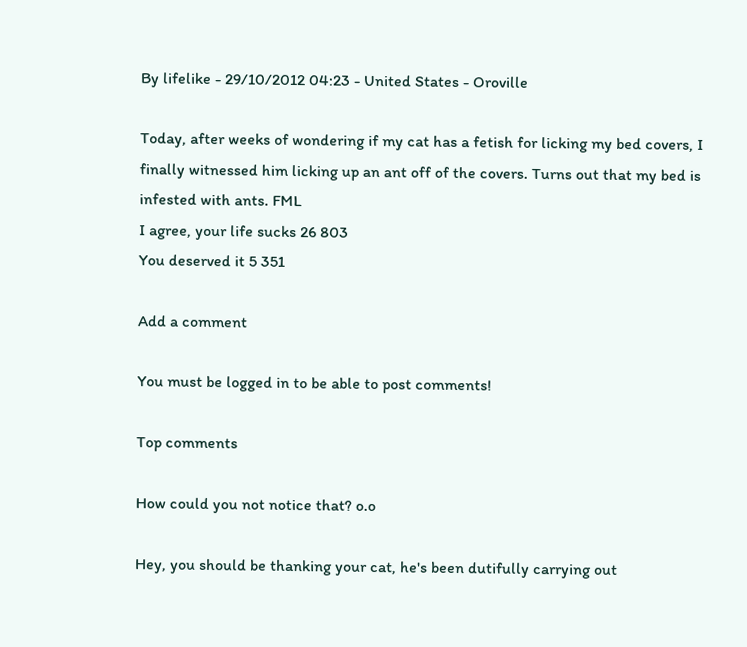By lifelike - 29/10/2012 04:23 - United States - Oroville

Today, after weeks of wondering if my cat has a fetish for licking my bed covers, I finally witnessed him licking up an ant off of the covers. Turns out that my bed is infested with ants. FML
I agree, your life sucks 26 803
You deserved it 5 351

Add a comment

You must be logged in to be able to post comments!

Top comments

How could you not notice that? o.o

Hey, you should be thanking your cat, he's been dutifully carrying out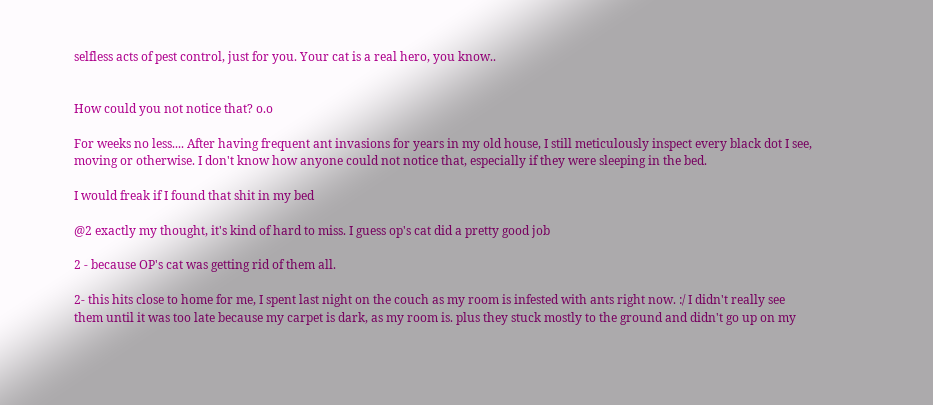selfless acts of pest control, just for you. Your cat is a real hero, you know..


How could you not notice that? o.o

For weeks no less.... After having frequent ant invasions for years in my old house, I still meticulously inspect every black dot I see, moving or otherwise. I don't know how anyone could not notice that, especially if they were sleeping in the bed.

I would freak if I found that shit in my bed

@2 exactly my thought, it's kind of hard to miss. I guess op's cat did a pretty good job

2 - because OP's cat was getting rid of them all.

2- this hits close to home for me, I spent last night on the couch as my room is infested with ants right now. :/ I didn't really see them until it was too late because my carpet is dark, as my room is. plus they stuck mostly to the ground and didn't go up on my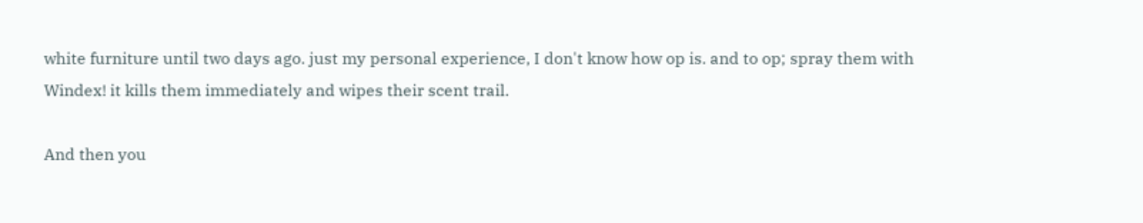white furniture until two days ago. just my personal experience, I don't know how op is. and to op; spray them with Windex! it kills them immediately and wipes their scent trail.

And then you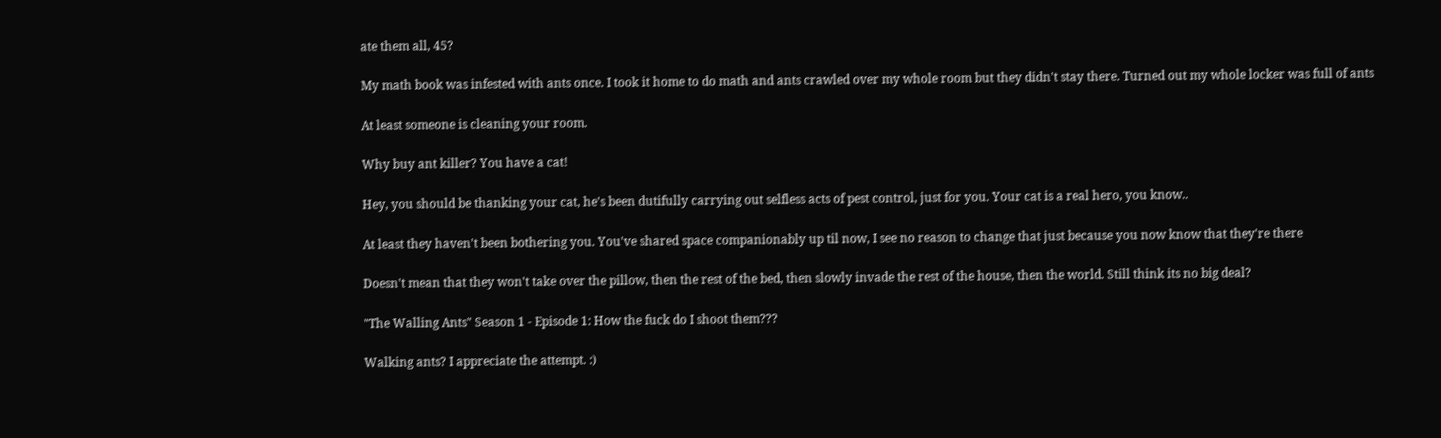ate them all, 45?

My math book was infested with ants once. I took it home to do math and ants crawled over my whole room but they didn't stay there. Turned out my whole locker was full of ants

At least someone is cleaning your room.

Why buy ant killer? You have a cat!

Hey, you should be thanking your cat, he's been dutifully carrying out selfless acts of pest control, just for you. Your cat is a real hero, you know..

At least they haven't been bothering you. You've shared space companionably up til now, I see no reason to change that just because you now know that they're there

Doesn't mean that they won't take over the pillow, then the rest of the bed, then slowly invade the rest of the house, then the world. Still think its no big deal?

"The Walling Ants" Season 1 - Episode 1: How the fuck do I shoot them???

Walking ants? I appreciate the attempt. :)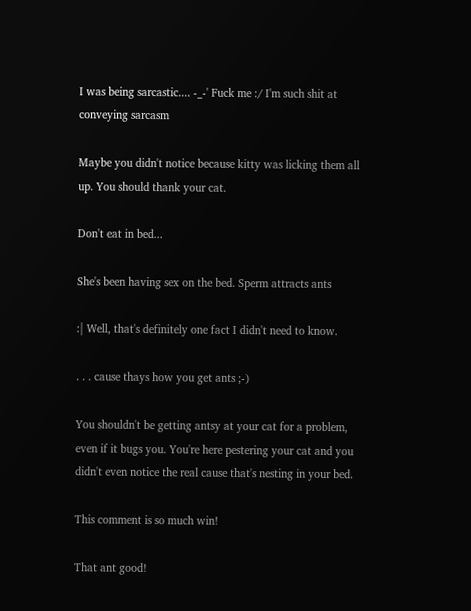I was being sarcastic.... -_-' Fuck me :/ I'm such shit at conveying sarcasm

Maybe you didn't notice because kitty was licking them all up. You should thank your cat.

Don't eat in bed...

She's been having sex on the bed. Sperm attracts ants

:| Well, that's definitely one fact I didn't need to know.

. . . cause thays how you get ants ;-)

You shouldn't be getting antsy at your cat for a problem, even if it bugs you. You're here pestering your cat and you didn't even notice the real cause that's nesting in your bed.

This comment is so much win!

That ant good!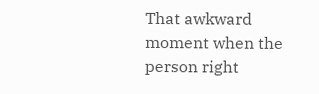That awkward moment when the person right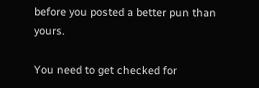before you posted a better pun than yours.

You need to get checked for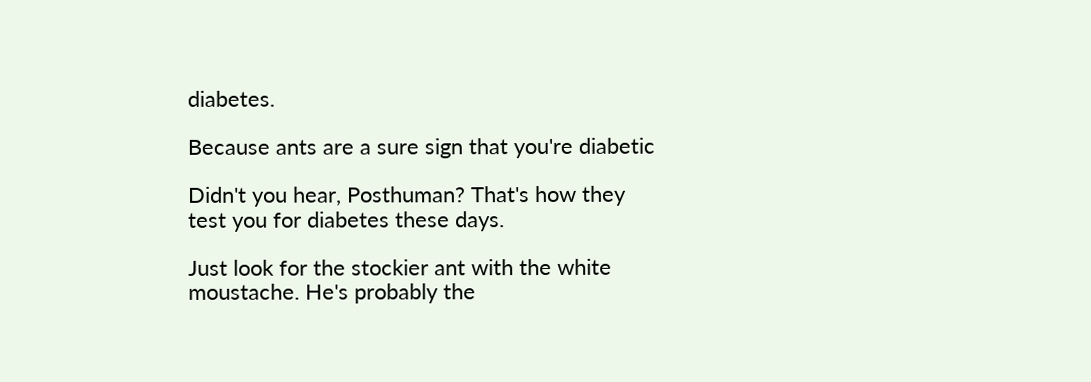diabetes.

Because ants are a sure sign that you're diabetic

Didn't you hear, Posthuman? That's how they test you for diabetes these days.

Just look for the stockier ant with the white moustache. He's probably the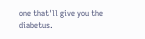one that'll give you the diabetus.